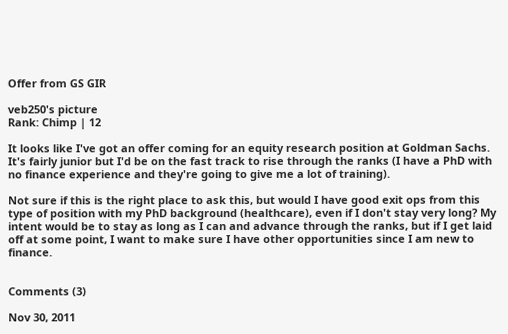Offer from GS GIR

veb250's picture
Rank: Chimp | 12

It looks like I've got an offer coming for an equity research position at Goldman Sachs. It's fairly junior but I'd be on the fast track to rise through the ranks (I have a PhD with no finance experience and they're going to give me a lot of training).

Not sure if this is the right place to ask this, but would I have good exit ops from this type of position with my PhD background (healthcare), even if I don't stay very long? My intent would be to stay as long as I can and advance through the ranks, but if I get laid off at some point, I want to make sure I have other opportunities since I am new to finance.


Comments (3)

Nov 30, 2011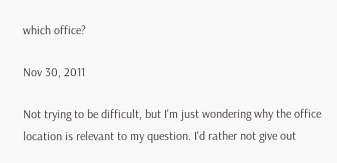which office?

Nov 30, 2011

Not trying to be difficult, but I'm just wondering why the office location is relevant to my question. I'd rather not give out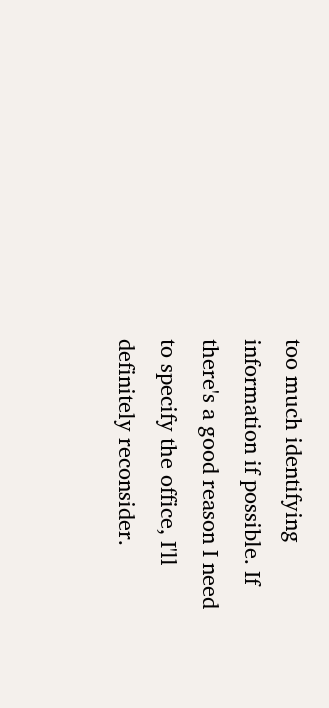too much identifying information if possible. If there's a good reason I need to specify the office, I'll definitely reconsider.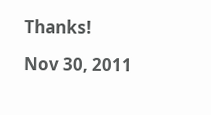Thanks!

Nov 30, 2011